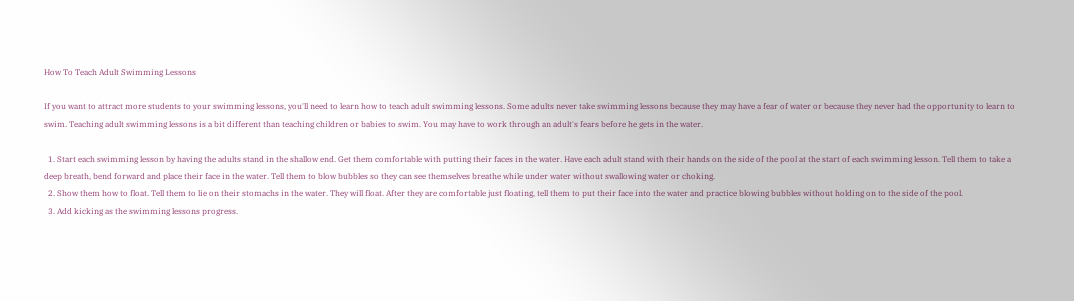How To Teach Adult Swimming Lessons

If you want to attract more students to your swimming lessons, you'll need to learn how to teach adult swimming lessons. Some adults never take swimming lessons because they may have a fear of water or because they never had the opportunity to learn to swim. Teaching adult swimming lessons is a bit different than teaching children or babies to swim. You may have to work through an adult's fears before he gets in the water.

  1. Start each swimming lesson by having the adults stand in the shallow end. Get them comfortable with putting their faces in the water. Have each adult stand with their hands on the side of the pool at the start of each swimming lesson. Tell them to take a deep breath, bend forward and place their face in the water. Tell them to blow bubbles so they can see themselves breathe while under water without swallowing water or choking.
  2. Show them how to float. Tell them to lie on their stomachs in the water. They will float. After they are comfortable just floating, tell them to put their face into the water and practice blowing bubbles without holding on to the side of the pool.
  3. Add kicking as the swimming lessons progress.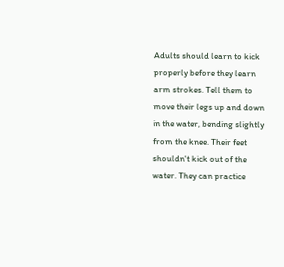Adults should learn to kick properly before they learn arm strokes. Tell them to move their legs up and down in the water, bending slightly from the knee. Their feet shouldn't kick out of the water. They can practice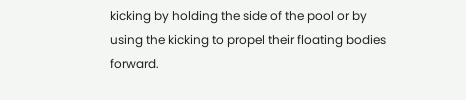kicking by holding the side of the pool or by using the kicking to propel their floating bodies forward.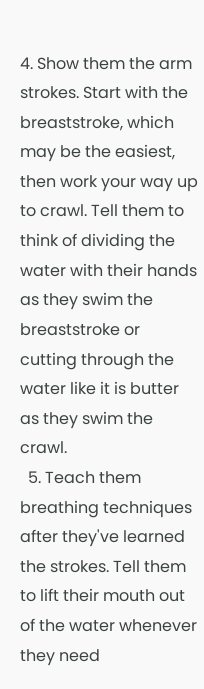4. Show them the arm strokes. Start with the breaststroke, which may be the easiest, then work your way up to crawl. Tell them to think of dividing the water with their hands as they swim the breaststroke or cutting through the water like it is butter as they swim the crawl.
  5. Teach them breathing techniques after they've learned the strokes. Tell them to lift their mouth out of the water whenever they need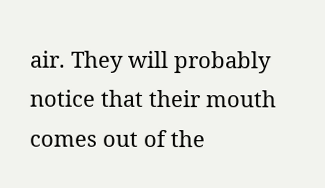air. They will probably  notice that their mouth comes out of the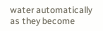water automatically as they become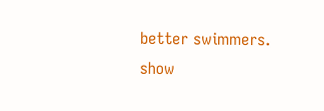better swimmers.
show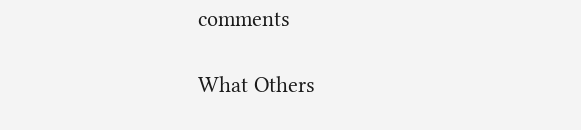comments

What Others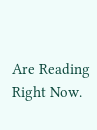Are Reading Right Now.